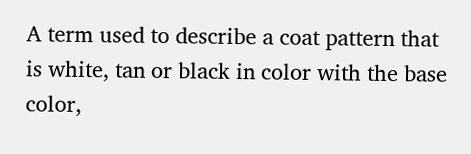A term used to describe a coat pattern that is white, tan or black in color with the base color,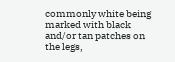commonly white being marked with black and/or tan patches on the legs,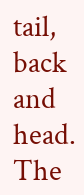tail, back and head. The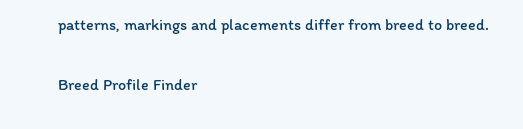patterns, markings and placements differ from breed to breed.

Breed Profile Finder